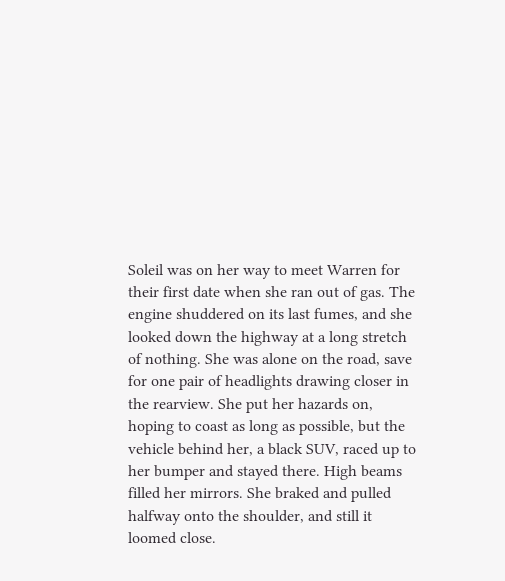Soleil was on her way to meet Warren for their first date when she ran out of gas. The engine shuddered on its last fumes, and she looked down the highway at a long stretch of nothing. She was alone on the road, save for one pair of headlights drawing closer in the rearview. She put her hazards on, hoping to coast as long as possible, but the vehicle behind her, a black SUV, raced up to her bumper and stayed there. High beams filled her mirrors. She braked and pulled halfway onto the shoulder, and still it loomed close.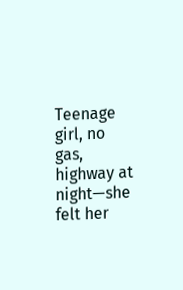Teenage girl, no gas, highway at night—she felt her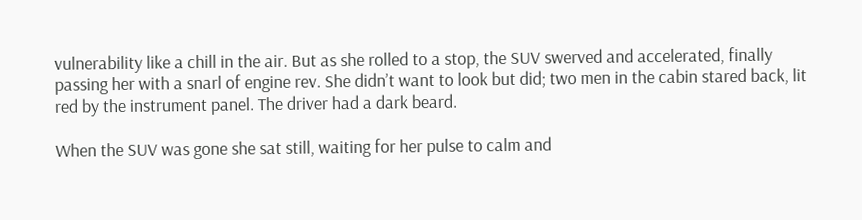vulnerability like a chill in the air. But as she rolled to a stop, the SUV swerved and accelerated, finally passing her with a snarl of engine rev. She didn’t want to look but did; two men in the cabin stared back, lit red by the instrument panel. The driver had a dark beard.

When the SUV was gone she sat still, waiting for her pulse to calm and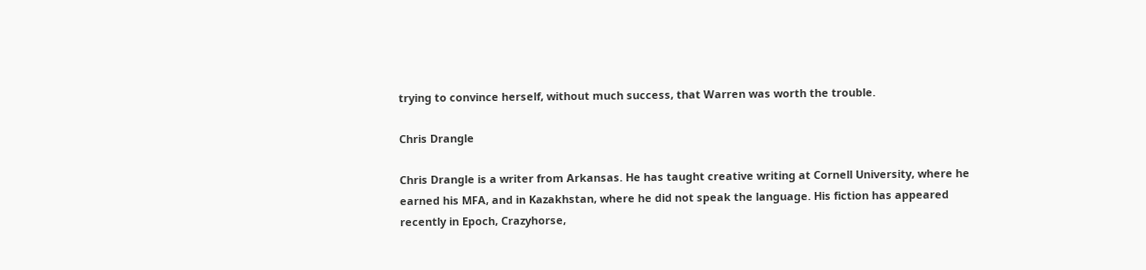trying to convince herself, without much success, that Warren was worth the trouble.

Chris Drangle

Chris Drangle is a writer from Arkansas. He has taught creative writing at Cornell University, where he earned his MFA, and in Kazakhstan, where he did not speak the language. His fiction has appeared recently in Epoch, Crazyhorse,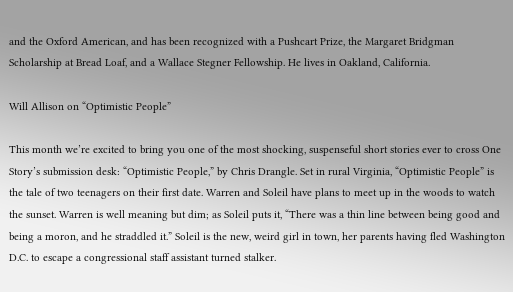and the Oxford American, and has been recognized with a Pushcart Prize, the Margaret Bridgman Scholarship at Bread Loaf, and a Wallace Stegner Fellowship. He lives in Oakland, California.

Will Allison on “Optimistic People”

This month we’re excited to bring you one of the most shocking, suspenseful short stories ever to cross One Story’s submission desk: “Optimistic People,” by Chris Drangle. Set in rural Virginia, “Optimistic People” is the tale of two teenagers on their first date. Warren and Soleil have plans to meet up in the woods to watch the sunset. Warren is well meaning but dim; as Soleil puts it, “There was a thin line between being good and being a moron, and he straddled it.” Soleil is the new, weird girl in town, her parents having fled Washington D.C. to escape a congressional staff assistant turned stalker.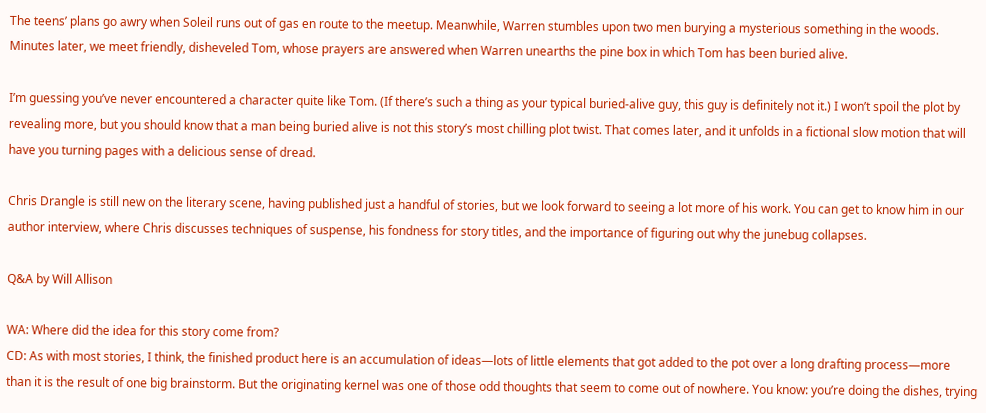The teens’ plans go awry when Soleil runs out of gas en route to the meetup. Meanwhile, Warren stumbles upon two men burying a mysterious something in the woods. Minutes later, we meet friendly, disheveled Tom, whose prayers are answered when Warren unearths the pine box in which Tom has been buried alive.

I’m guessing you’ve never encountered a character quite like Tom. (If there’s such a thing as your typical buried-alive guy, this guy is definitely not it.) I won’t spoil the plot by revealing more, but you should know that a man being buried alive is not this story’s most chilling plot twist. That comes later, and it unfolds in a fictional slow motion that will have you turning pages with a delicious sense of dread.

Chris Drangle is still new on the literary scene, having published just a handful of stories, but we look forward to seeing a lot more of his work. You can get to know him in our author interview, where Chris discusses techniques of suspense, his fondness for story titles, and the importance of figuring out why the junebug collapses.

Q&A by Will Allison

WA: Where did the idea for this story come from?
CD: As with most stories, I think, the finished product here is an accumulation of ideas—lots of little elements that got added to the pot over a long drafting process—more than it is the result of one big brainstorm. But the originating kernel was one of those odd thoughts that seem to come out of nowhere. You know: you’re doing the dishes, trying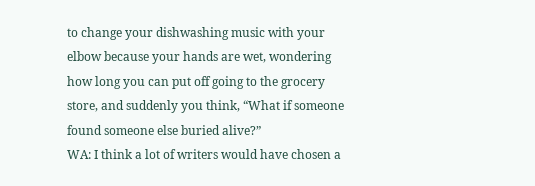to change your dishwashing music with your elbow because your hands are wet, wondering how long you can put off going to the grocery store, and suddenly you think, “What if someone found someone else buried alive?”
WA: I think a lot of writers would have chosen a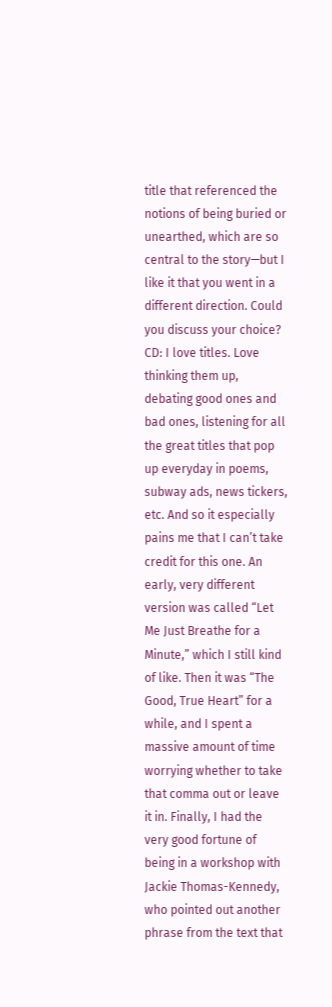title that referenced the notions of being buried or unearthed, which are so central to the story—but I like it that you went in a different direction. Could you discuss your choice?
CD: I love titles. Love thinking them up, debating good ones and bad ones, listening for all the great titles that pop up everyday in poems, subway ads, news tickers, etc. And so it especially pains me that I can’t take credit for this one. An early, very different version was called “Let Me Just Breathe for a Minute,” which I still kind of like. Then it was “The Good, True Heart” for a while, and I spent a massive amount of time worrying whether to take that comma out or leave it in. Finally, I had the very good fortune of being in a workshop with Jackie Thomas-Kennedy, who pointed out another phrase from the text that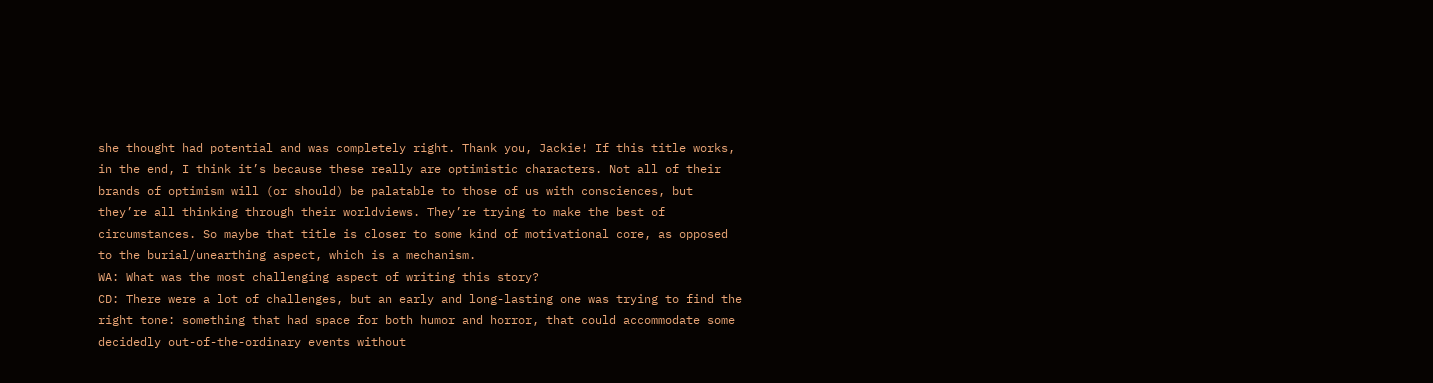she thought had potential and was completely right. Thank you, Jackie! If this title works, in the end, I think it’s because these really are optimistic characters. Not all of their brands of optimism will (or should) be palatable to those of us with consciences, but they’re all thinking through their worldviews. They’re trying to make the best of circumstances. So maybe that title is closer to some kind of motivational core, as opposed to the burial/unearthing aspect, which is a mechanism.
WA: What was the most challenging aspect of writing this story?
CD: There were a lot of challenges, but an early and long-lasting one was trying to find the right tone: something that had space for both humor and horror, that could accommodate some decidedly out-of-the-ordinary events without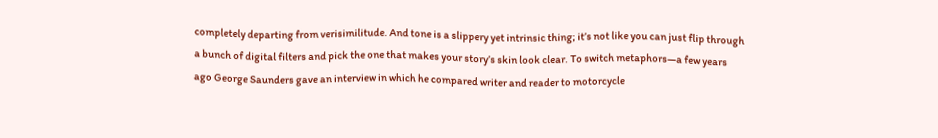completely departing from verisimilitude. And tone is a slippery yet intrinsic thing; it’s not like you can just flip through a bunch of digital filters and pick the one that makes your story’s skin look clear. To switch metaphors—a few years ago George Saunders gave an interview in which he compared writer and reader to motorcycle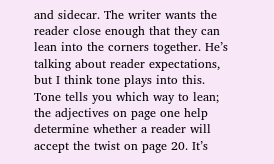and sidecar. The writer wants the reader close enough that they can lean into the corners together. He’s talking about reader expectations, but I think tone plays into this. Tone tells you which way to lean; the adjectives on page one help determine whether a reader will accept the twist on page 20. It’s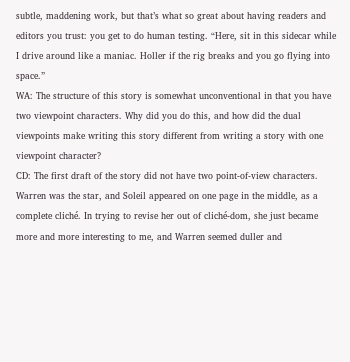subtle, maddening work, but that’s what so great about having readers and editors you trust: you get to do human testing. “Here, sit in this sidecar while I drive around like a maniac. Holler if the rig breaks and you go flying into space.”
WA: The structure of this story is somewhat unconventional in that you have two viewpoint characters. Why did you do this, and how did the dual viewpoints make writing this story different from writing a story with one viewpoint character?
CD: The first draft of the story did not have two point-of-view characters. Warren was the star, and Soleil appeared on one page in the middle, as a complete cliché. In trying to revise her out of cliché-dom, she just became more and more interesting to me, and Warren seemed duller and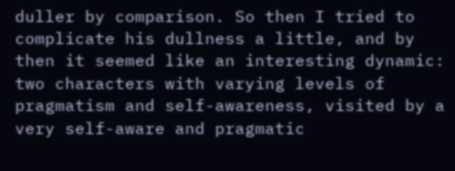duller by comparison. So then I tried to complicate his dullness a little, and by then it seemed like an interesting dynamic: two characters with varying levels of pragmatism and self-awareness, visited by a very self-aware and pragmatic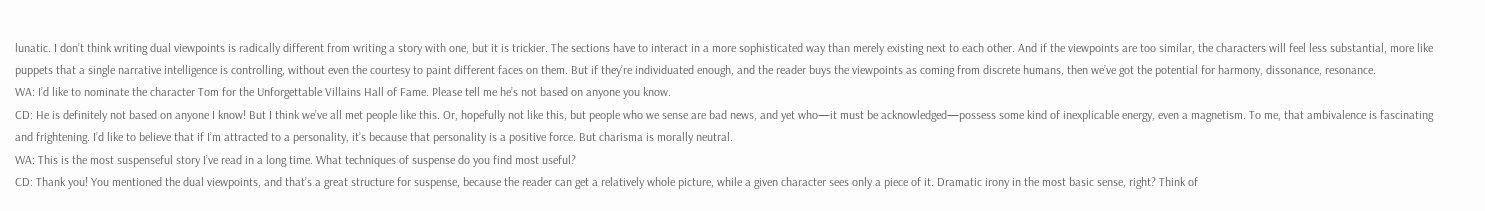lunatic. I don’t think writing dual viewpoints is radically different from writing a story with one, but it is trickier. The sections have to interact in a more sophisticated way than merely existing next to each other. And if the viewpoints are too similar, the characters will feel less substantial, more like puppets that a single narrative intelligence is controlling, without even the courtesy to paint different faces on them. But if they’re individuated enough, and the reader buys the viewpoints as coming from discrete humans, then we’ve got the potential for harmony, dissonance, resonance.
WA: I’d like to nominate the character Tom for the Unforgettable Villains Hall of Fame. Please tell me he’s not based on anyone you know.
CD: He is definitely not based on anyone I know! But I think we’ve all met people like this. Or, hopefully not like this, but people who we sense are bad news, and yet who—it must be acknowledged—possess some kind of inexplicable energy, even a magnetism. To me, that ambivalence is fascinating and frightening. I’d like to believe that if I’m attracted to a personality, it’s because that personality is a positive force. But charisma is morally neutral.
WA: This is the most suspenseful story I’ve read in a long time. What techniques of suspense do you find most useful?
CD: Thank you! You mentioned the dual viewpoints, and that’s a great structure for suspense, because the reader can get a relatively whole picture, while a given character sees only a piece of it. Dramatic irony in the most basic sense, right? Think of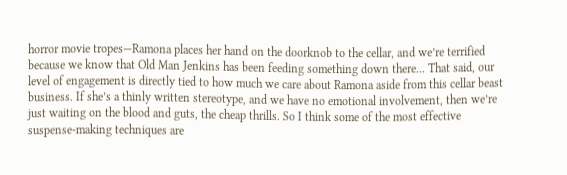horror movie tropes—Ramona places her hand on the doorknob to the cellar, and we’re terrified because we know that Old Man Jenkins has been feeding something down there... That said, our level of engagement is directly tied to how much we care about Ramona aside from this cellar beast business. If she’s a thinly written stereotype, and we have no emotional involvement, then we’re just waiting on the blood and guts, the cheap thrills. So I think some of the most effective suspense-making techniques are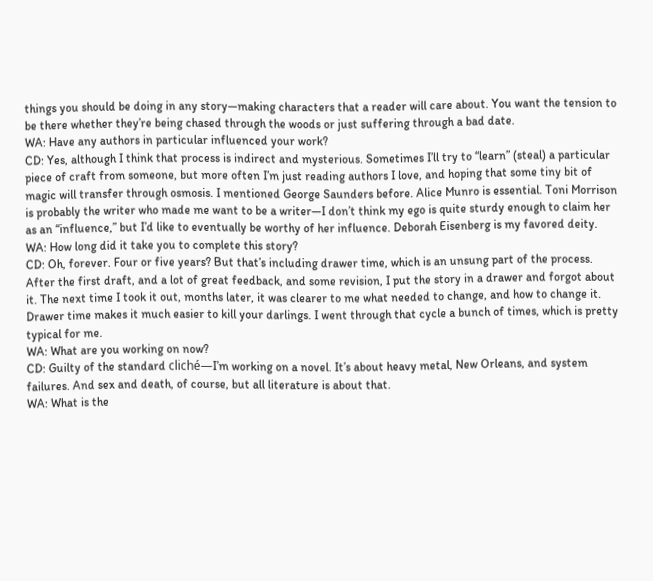things you should be doing in any story—making characters that a reader will care about. You want the tension to be there whether they’re being chased through the woods or just suffering through a bad date.
WA: Have any authors in particular influenced your work?
CD: Yes, although I think that process is indirect and mysterious. Sometimes I’ll try to “learn” (steal) a particular piece of craft from someone, but more often I’m just reading authors I love, and hoping that some tiny bit of magic will transfer through osmosis. I mentioned George Saunders before. Alice Munro is essential. Toni Morrison is probably the writer who made me want to be a writer—I don’t think my ego is quite sturdy enough to claim her as an “influence,” but I’d like to eventually be worthy of her influence. Deborah Eisenberg is my favored deity.
WA: How long did it take you to complete this story?
CD: Oh, forever. Four or five years? But that’s including drawer time, which is an unsung part of the process. After the first draft, and a lot of great feedback, and some revision, I put the story in a drawer and forgot about it. The next time I took it out, months later, it was clearer to me what needed to change, and how to change it. Drawer time makes it much easier to kill your darlings. I went through that cycle a bunch of times, which is pretty typical for me.
WA: What are you working on now?
CD: Guilty of the standard cliché—I’m working on a novel. It’s about heavy metal, New Orleans, and system failures. And sex and death, of course, but all literature is about that.
WA: What is the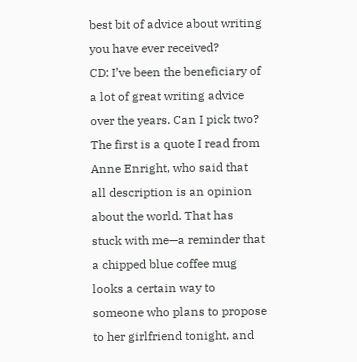best bit of advice about writing you have ever received?
CD: I’ve been the beneficiary of a lot of great writing advice over the years. Can I pick two? The first is a quote I read from Anne Enright, who said that all description is an opinion about the world. That has stuck with me—a reminder that a chipped blue coffee mug looks a certain way to someone who plans to propose to her girlfriend tonight, and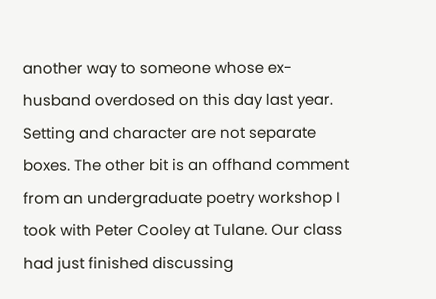another way to someone whose ex-husband overdosed on this day last year. Setting and character are not separate boxes. The other bit is an offhand comment from an undergraduate poetry workshop I took with Peter Cooley at Tulane. Our class had just finished discussing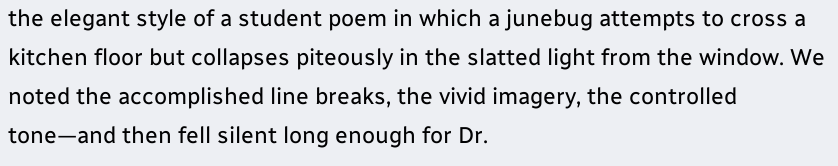the elegant style of a student poem in which a junebug attempts to cross a kitchen floor but collapses piteously in the slatted light from the window. We noted the accomplished line breaks, the vivid imagery, the controlled tone—and then fell silent long enough for Dr.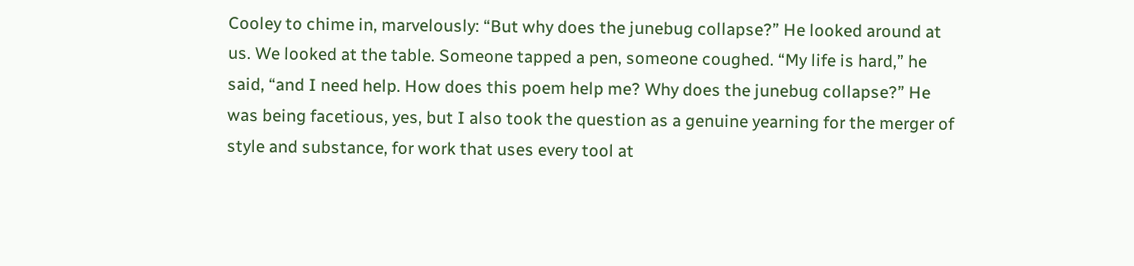Cooley to chime in, marvelously: “But why does the junebug collapse?” He looked around at us. We looked at the table. Someone tapped a pen, someone coughed. “My life is hard,” he said, “and I need help. How does this poem help me? Why does the junebug collapse?” He was being facetious, yes, but I also took the question as a genuine yearning for the merger of style and substance, for work that uses every tool at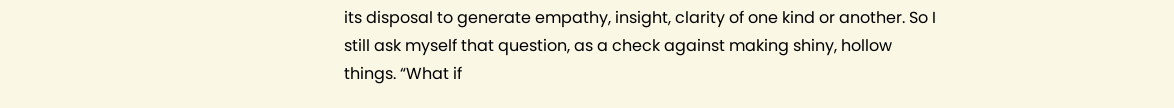its disposal to generate empathy, insight, clarity of one kind or another. So I still ask myself that question, as a check against making shiny, hollow things. “What if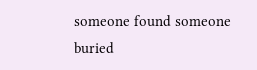someone found someone buried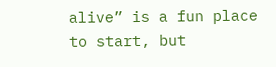alive” is a fun place to start, but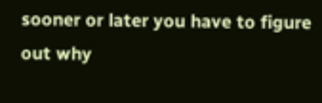sooner or later you have to figure out why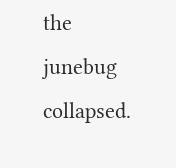the junebug collapsed.